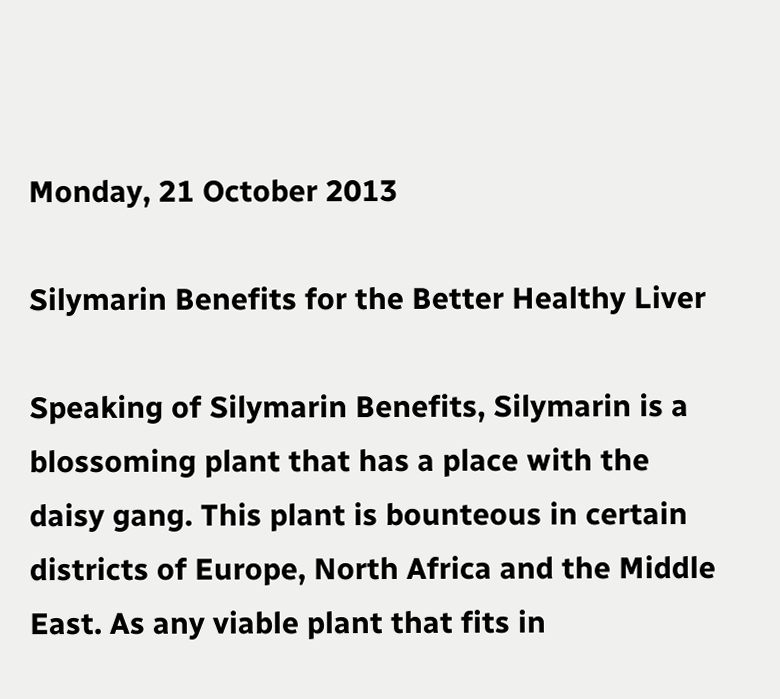Monday, 21 October 2013

Silymarin Benefits for the Better Healthy Liver

Speaking of Silymarin Benefits, Silymarin is a blossoming plant that has a place with the daisy gang. This plant is bounteous in certain districts of Europe, North Africa and the Middle East. As any viable plant that fits in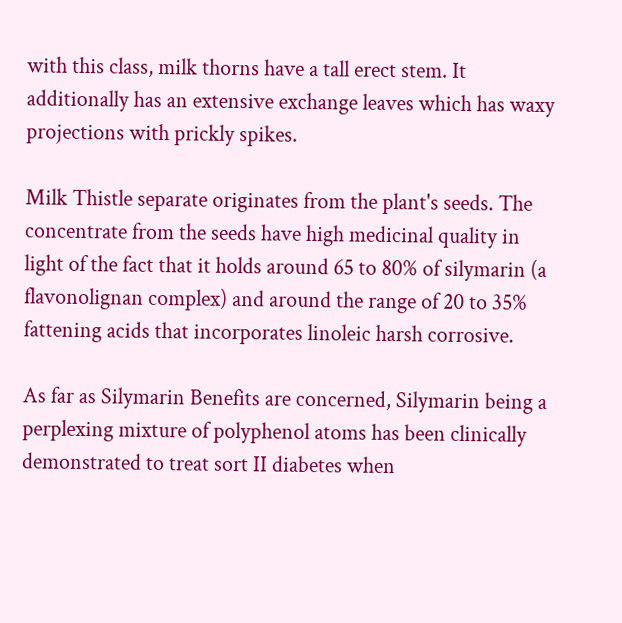with this class, milk thorns have a tall erect stem. It additionally has an extensive exchange leaves which has waxy projections with prickly spikes.

Milk Thistle separate originates from the plant's seeds. The concentrate from the seeds have high medicinal quality in light of the fact that it holds around 65 to 80% of silymarin (a flavonolignan complex) and around the range of 20 to 35% fattening acids that incorporates linoleic harsh corrosive.

As far as Silymarin Benefits are concerned, Silymarin being a perplexing mixture of polyphenol atoms has been clinically demonstrated to treat sort II diabetes when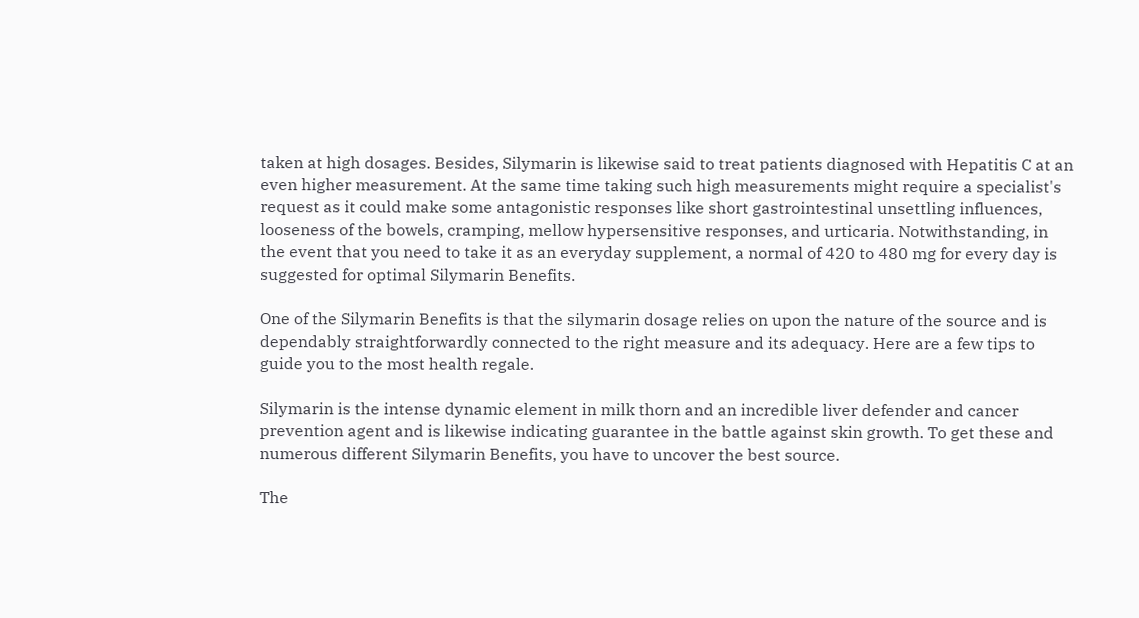taken at high dosages. Besides, Silymarin is likewise said to treat patients diagnosed with Hepatitis C at an even higher measurement. At the same time taking such high measurements might require a specialist's request as it could make some antagonistic responses like short gastrointestinal unsettling influences, looseness of the bowels, cramping, mellow hypersensitive responses, and urticaria. Notwithstanding, in the event that you need to take it as an everyday supplement, a normal of 420 to 480 mg for every day is suggested for optimal Silymarin Benefits.

One of the Silymarin Benefits is that the silymarin dosage relies on upon the nature of the source and is dependably straightforwardly connected to the right measure and its adequacy. Here are a few tips to guide you to the most health regale.

Silymarin is the intense dynamic element in milk thorn and an incredible liver defender and cancer prevention agent and is likewise indicating guarantee in the battle against skin growth. To get these and numerous different Silymarin Benefits, you have to uncover the best source.

The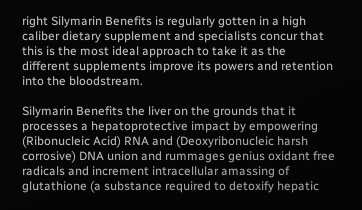right Silymarin Benefits is regularly gotten in a high caliber dietary supplement and specialists concur that this is the most ideal approach to take it as the different supplements improve its powers and retention into the bloodstream.

Silymarin Benefits the liver on the grounds that it processes a hepatoprotective impact by empowering (Ribonucleic Acid) RNA and (Deoxyribonucleic harsh corrosive) DNA union and rummages genius oxidant free radicals and increment intracellular amassing of glutathione (a substance required to detoxify hepatic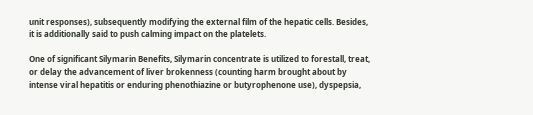unit responses), subsequently modifying the external film of the hepatic cells. Besides, it is additionally said to push calming impact on the platelets.

One of significant Silymarin Benefits, Silymarin concentrate is utilized to forestall, treat, or delay the advancement of liver brokenness (counting harm brought about by intense viral hepatitis or enduring phenothiazine or butyrophenone use), dyspepsia,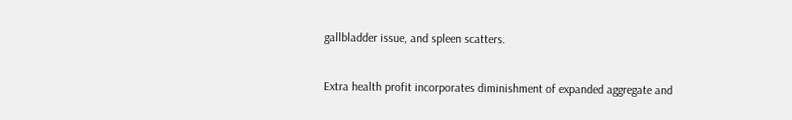gallbladder issue, and spleen scatters.

Extra health profit incorporates diminishment of expanded aggregate and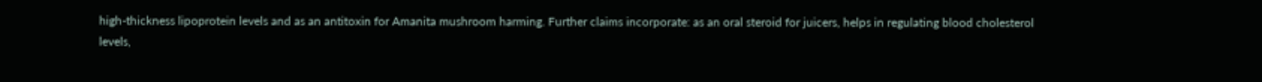high-thickness lipoprotein levels and as an antitoxin for Amanita mushroom harming. Further claims incorporate: as an oral steroid for juicers, helps in regulating blood cholesterol levels,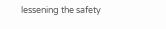lessening the safety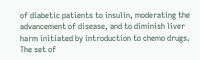of diabetic patients to insulin, moderating the advancement of disease, and to diminish liver harm initiated by introduction to chemo drugs. The set of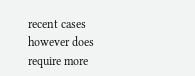recent cases however does require more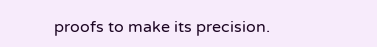proofs to make its precision.